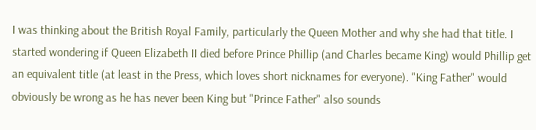I was thinking about the British Royal Family, particularly the Queen Mother and why she had that title. I started wondering if Queen Elizabeth II died before Prince Phillip (and Charles became King) would Phillip get an equivalent title (at least in the Press, which loves short nicknames for everyone). "King Father" would obviously be wrong as he has never been King but "Prince Father" also sounds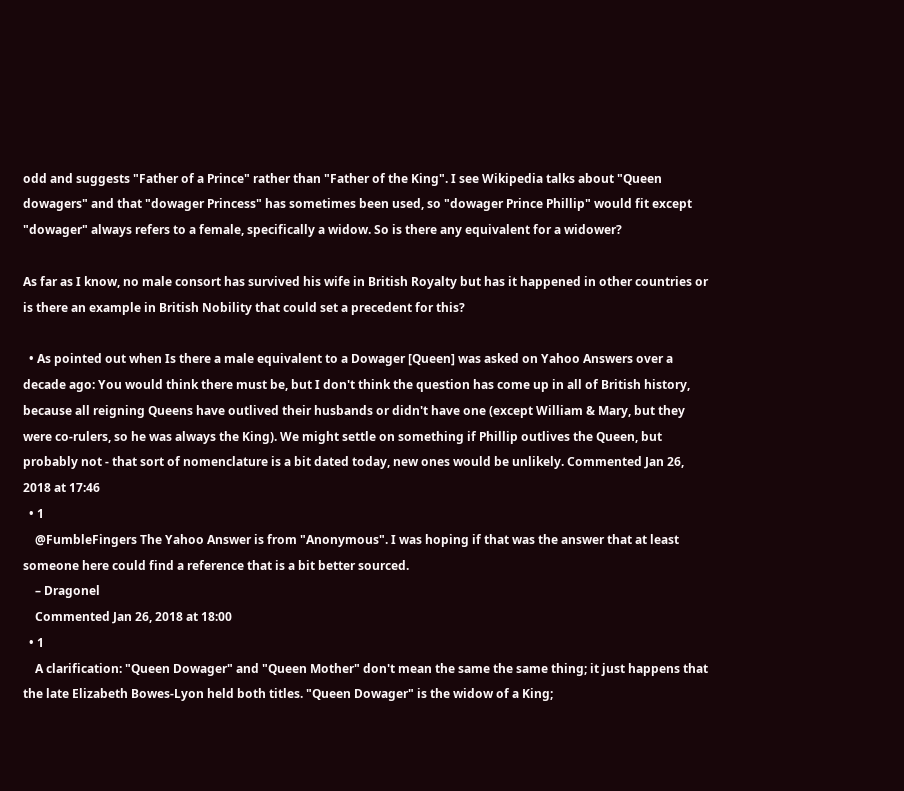odd and suggests "Father of a Prince" rather than "Father of the King". I see Wikipedia talks about "Queen dowagers" and that "dowager Princess" has sometimes been used, so "dowager Prince Phillip" would fit except "dowager" always refers to a female, specifically a widow. So is there any equivalent for a widower?

As far as I know, no male consort has survived his wife in British Royalty but has it happened in other countries or is there an example in British Nobility that could set a precedent for this?

  • As pointed out when Is there a male equivalent to a Dowager [Queen] was asked on Yahoo Answers over a decade ago: You would think there must be, but I don't think the question has come up in all of British history, because all reigning Queens have outlived their husbands or didn't have one (except William & Mary, but they were co-rulers, so he was always the King). We might settle on something if Phillip outlives the Queen, but probably not - that sort of nomenclature is a bit dated today, new ones would be unlikely. Commented Jan 26, 2018 at 17:46
  • 1
    @FumbleFingers The Yahoo Answer is from "Anonymous". I was hoping if that was the answer that at least someone here could find a reference that is a bit better sourced.
    – Dragonel
    Commented Jan 26, 2018 at 18:00
  • 1
    A clarification: "Queen Dowager" and "Queen Mother" don't mean the same the same thing; it just happens that the late Elizabeth Bowes-Lyon held both titles. "Queen Dowager" is the widow of a King;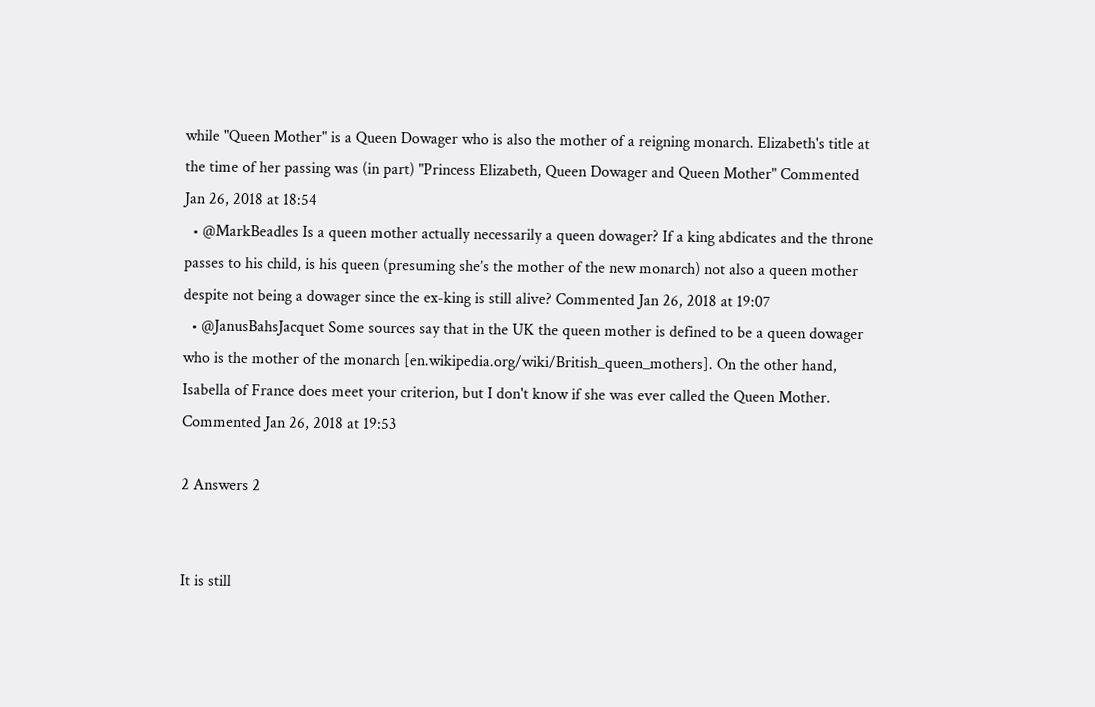while "Queen Mother" is a Queen Dowager who is also the mother of a reigning monarch. Elizabeth's title at the time of her passing was (in part) "Princess Elizabeth, Queen Dowager and Queen Mother" Commented Jan 26, 2018 at 18:54
  • @MarkBeadles Is a queen mother actually necessarily a queen dowager? If a king abdicates and the throne passes to his child, is his queen (presuming she’s the mother of the new monarch) not also a queen mother despite not being a dowager since the ex-king is still alive? Commented Jan 26, 2018 at 19:07
  • @JanusBahsJacquet Some sources say that in the UK the queen mother is defined to be a queen dowager who is the mother of the monarch [en.wikipedia.org/wiki/British_queen_mothers]. On the other hand, Isabella of France does meet your criterion, but I don't know if she was ever called the Queen Mother. Commented Jan 26, 2018 at 19:53

2 Answers 2


It is still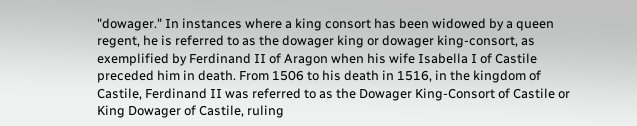"dowager." In instances where a king consort has been widowed by a queen regent, he is referred to as the dowager king or dowager king-consort, as exemplified by Ferdinand II of Aragon when his wife Isabella I of Castile preceded him in death. From 1506 to his death in 1516, in the kingdom of Castile, Ferdinand II was referred to as the Dowager King-Consort of Castile or King Dowager of Castile, ruling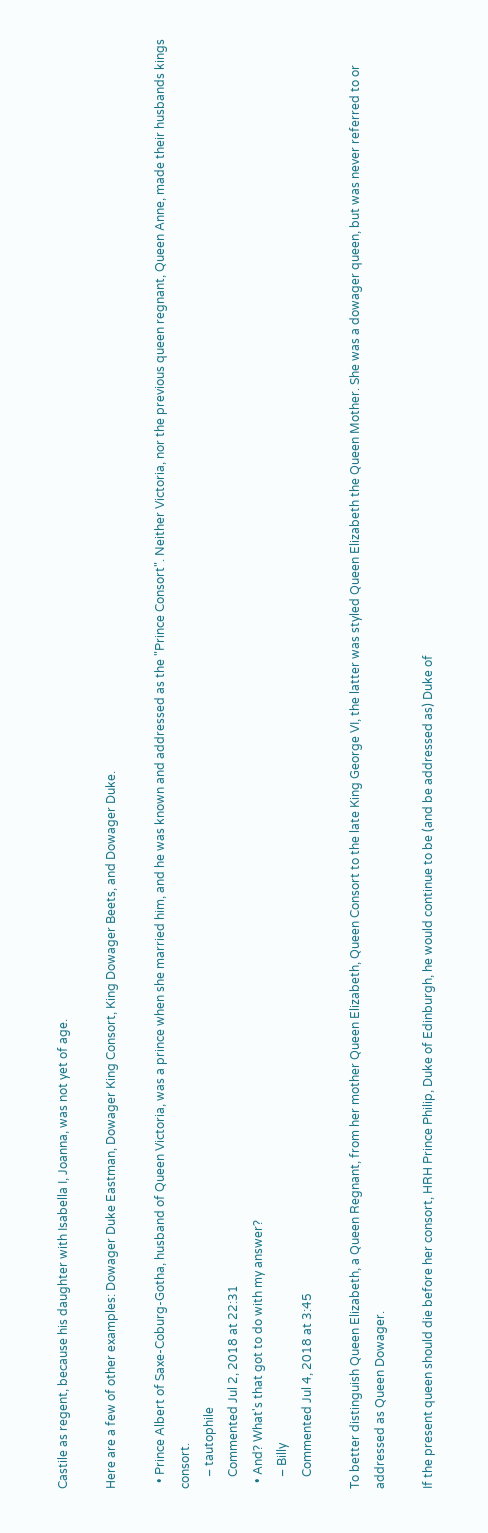Castile as regent, because his daughter with Isabella I, Joanna, was not yet of age.

Here are a few of other examples: Dowager Duke Eastman, Dowager King Consort, King Dowager Beets, and Dowager Duke.

  • Prince Albert of Saxe-Coburg-Gotha, husband of Queen Victoria, was a prince when she married him, and he was known and addressed as the "Prince Consort". Neither Victoria, nor the previous queen regnant, Queen Anne, made their husbands kings consort.
    – tautophile
    Commented Jul 2, 2018 at 22:31
  • And? What's that got to do with my answer?
    – Billy
    Commented Jul 4, 2018 at 3:45

To better distinguish Queen Elizabeth, a Queen Regnant, from her mother Queen Elizabeth, Queen Consort to the late King George VI, the latter was styled Queen Elizabeth the Queen Mother. She was a dowager queen, but was never referred to or addressed as Queen Dowager.

If the present queen should die before her consort, HRH Prince Philip, Duke of Edinburgh, he would continue to be (and be addressed as) Duke of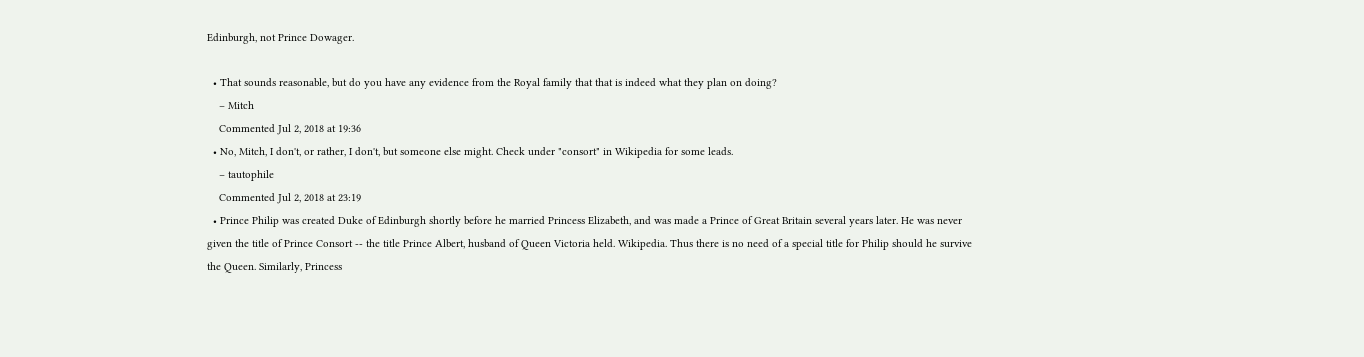Edinburgh, not Prince Dowager.

  • That sounds reasonable, but do you have any evidence from the Royal family that that is indeed what they plan on doing?
    – Mitch
    Commented Jul 2, 2018 at 19:36
  • No, Mitch, I don't, or rather, I don't, but someone else might. Check under "consort" in Wikipedia for some leads.
    – tautophile
    Commented Jul 2, 2018 at 23:19
  • Prince Philip was created Duke of Edinburgh shortly before he married Princess Elizabeth, and was made a Prince of Great Britain several years later. He was never given the title of Prince Consort -- the title Prince Albert, husband of Queen Victoria held. Wikipedia. Thus there is no need of a special title for Philip should he survive the Queen. Similarly, Princess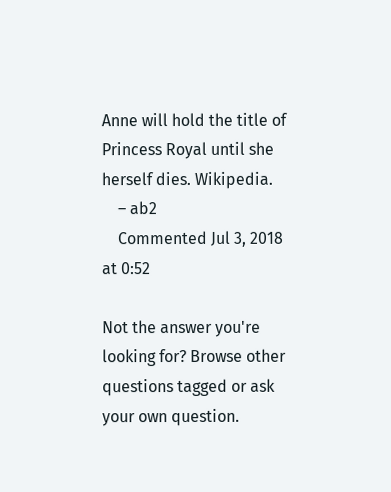Anne will hold the title of Princess Royal until she herself dies. Wikipedia.
    – ab2
    Commented Jul 3, 2018 at 0:52

Not the answer you're looking for? Browse other questions tagged or ask your own question.